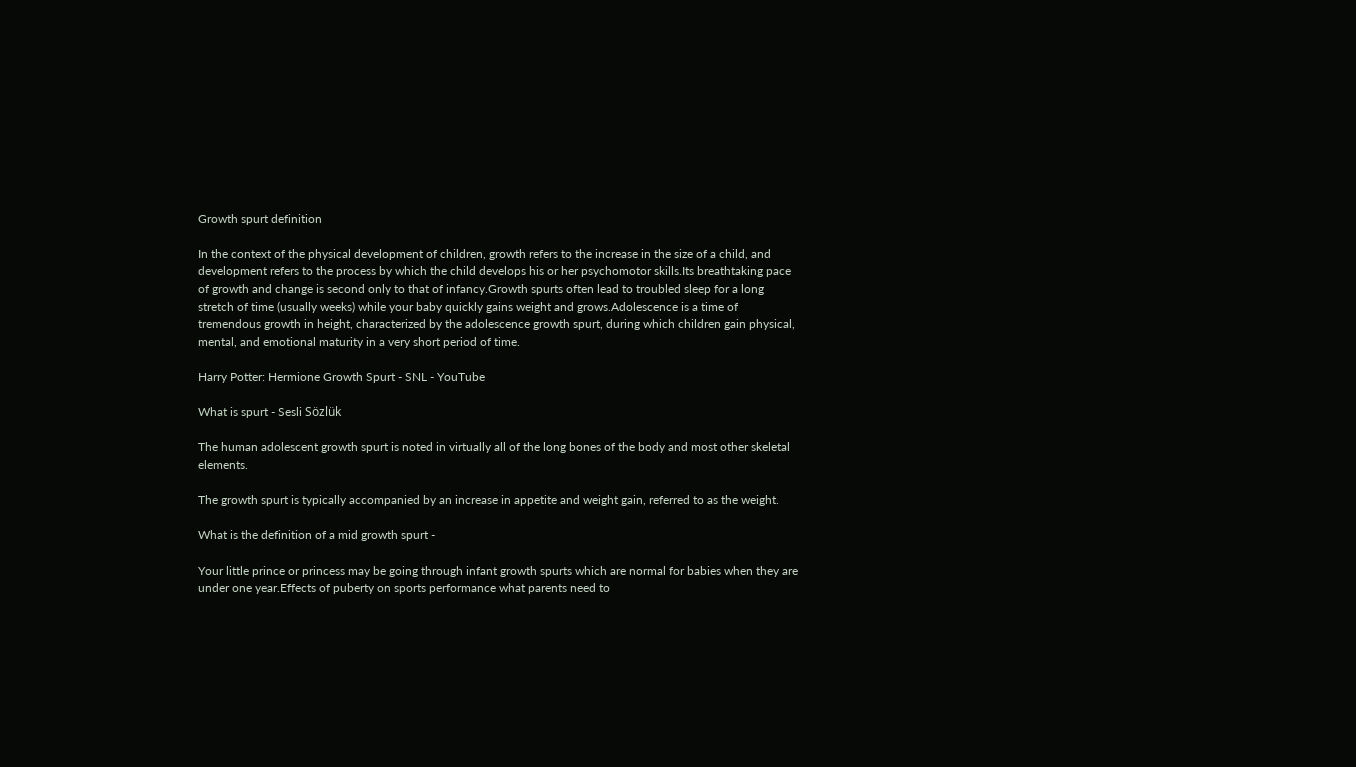Growth spurt definition

In the context of the physical development of children, growth refers to the increase in the size of a child, and development refers to the process by which the child develops his or her psychomotor skills.Its breathtaking pace of growth and change is second only to that of infancy.Growth spurts often lead to troubled sleep for a long stretch of time (usually weeks) while your baby quickly gains weight and grows.Adolescence is a time of tremendous growth in height, characterized by the adolescence growth spurt, during which children gain physical, mental, and emotional maturity in a very short period of time.

Harry Potter: Hermione Growth Spurt - SNL - YouTube

What is spurt - Sesli Sözlük

The human adolescent growth spurt is noted in virtually all of the long bones of the body and most other skeletal elements.

The growth spurt is typically accompanied by an increase in appetite and weight gain, referred to as the weight.

What is the definition of a mid growth spurt -

Your little prince or princess may be going through infant growth spurts which are normal for babies when they are under one year.Effects of puberty on sports performance what parents need to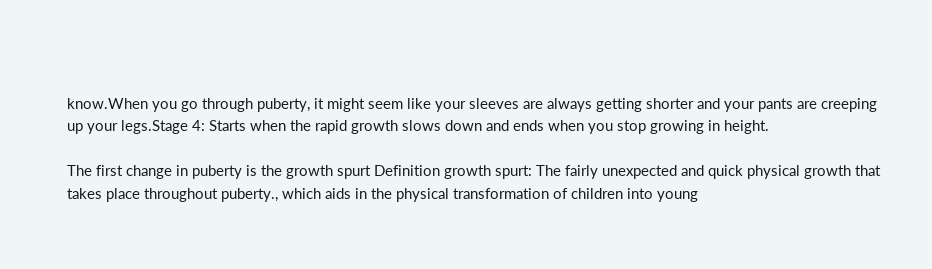know.When you go through puberty, it might seem like your sleeves are always getting shorter and your pants are creeping up your legs.Stage 4: Starts when the rapid growth slows down and ends when you stop growing in height.

The first change in puberty is the growth spurt Definition growth spurt: The fairly unexpected and quick physical growth that takes place throughout puberty., which aids in the physical transformation of children into young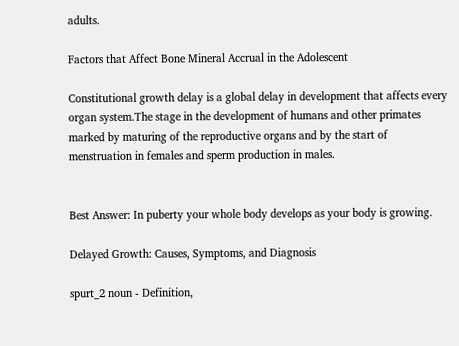adults.

Factors that Affect Bone Mineral Accrual in the Adolescent

Constitutional growth delay is a global delay in development that affects every organ system.The stage in the development of humans and other primates marked by maturing of the reproductive organs and by the start of menstruation in females and sperm production in males.


Best Answer: In puberty your whole body develops as your body is growing.

Delayed Growth: Causes, Symptoms, and Diagnosis

spurt_2 noun - Definition,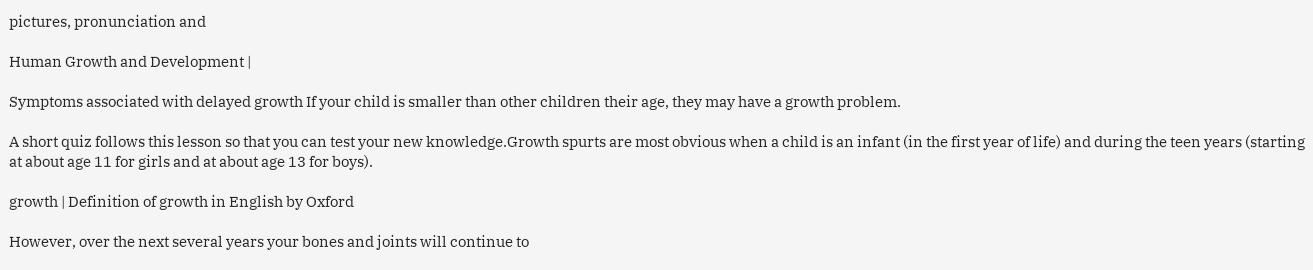pictures, pronunciation and

Human Growth and Development |

Symptoms associated with delayed growth If your child is smaller than other children their age, they may have a growth problem.

A short quiz follows this lesson so that you can test your new knowledge.Growth spurts are most obvious when a child is an infant (in the first year of life) and during the teen years (starting at about age 11 for girls and at about age 13 for boys).

growth | Definition of growth in English by Oxford

However, over the next several years your bones and joints will continue to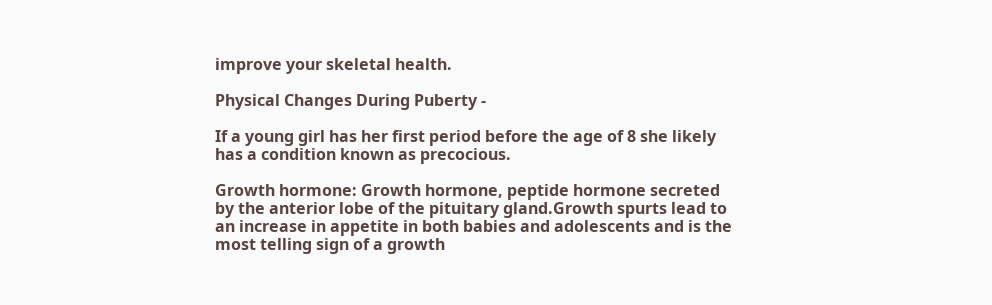improve your skeletal health.

Physical Changes During Puberty -

If a young girl has her first period before the age of 8 she likely has a condition known as precocious.

Growth hormone: Growth hormone, peptide hormone secreted by the anterior lobe of the pituitary gland.Growth spurts lead to an increase in appetite in both babies and adolescents and is the most telling sign of a growth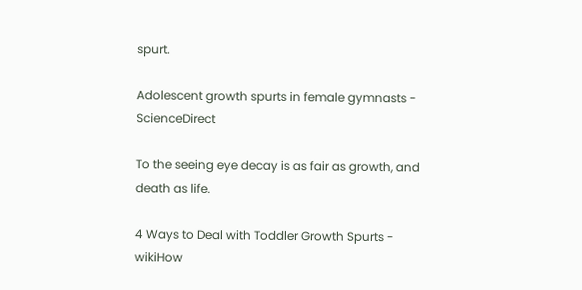spurt.

Adolescent growth spurts in female gymnasts - ScienceDirect

To the seeing eye decay is as fair as growth, and death as life.

4 Ways to Deal with Toddler Growth Spurts - wikiHow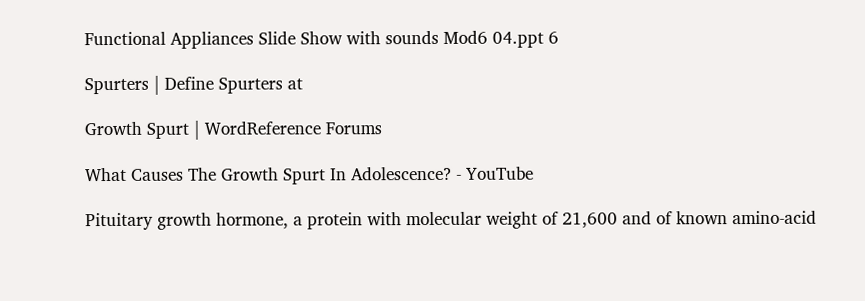Functional Appliances Slide Show with sounds Mod6 04.ppt 6

Spurters | Define Spurters at

Growth Spurt | WordReference Forums

What Causes The Growth Spurt In Adolescence? - YouTube

Pituitary growth hormone, a protein with molecular weight of 21,600 and of known amino-acid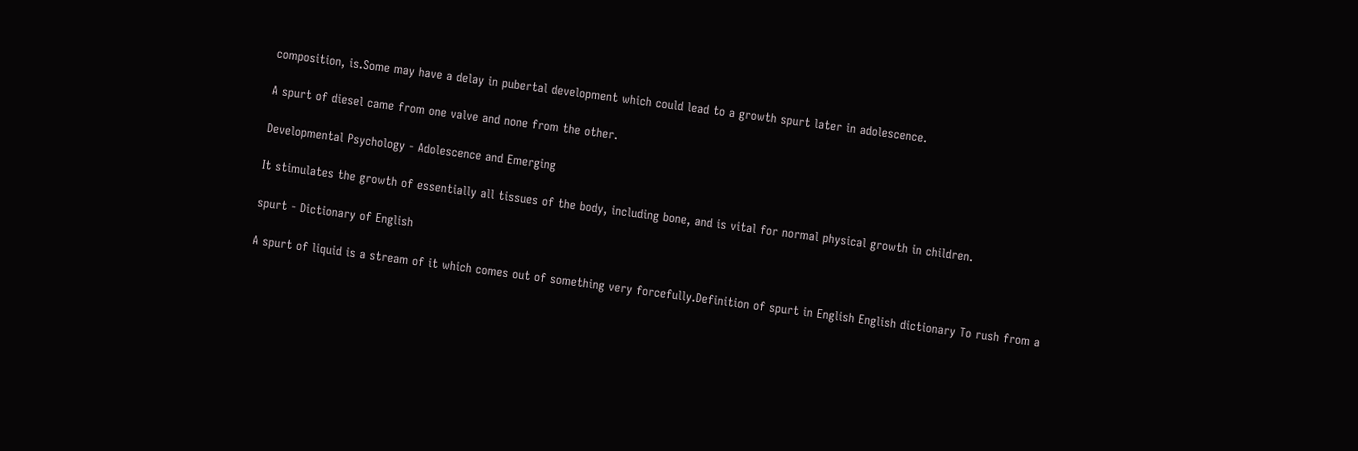composition, is.Some may have a delay in pubertal development which could lead to a growth spurt later in adolescence.

A spurt of diesel came from one valve and none from the other.

Developmental Psychology - Adolescence and Emerging

It stimulates the growth of essentially all tissues of the body, including bone, and is vital for normal physical growth in children.

spurt - Dictionary of English

A spurt of liquid is a stream of it which comes out of something very forcefully.Definition of spurt in English English dictionary To rush from a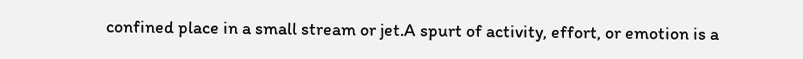confined place in a small stream or jet.A spurt of activity, effort, or emotion is a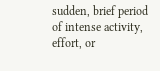sudden, brief period of intense activity, effort, or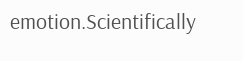emotion.Scientifically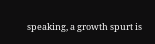speaking, a growth spurt is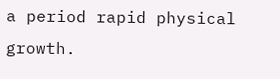a period rapid physical growth.